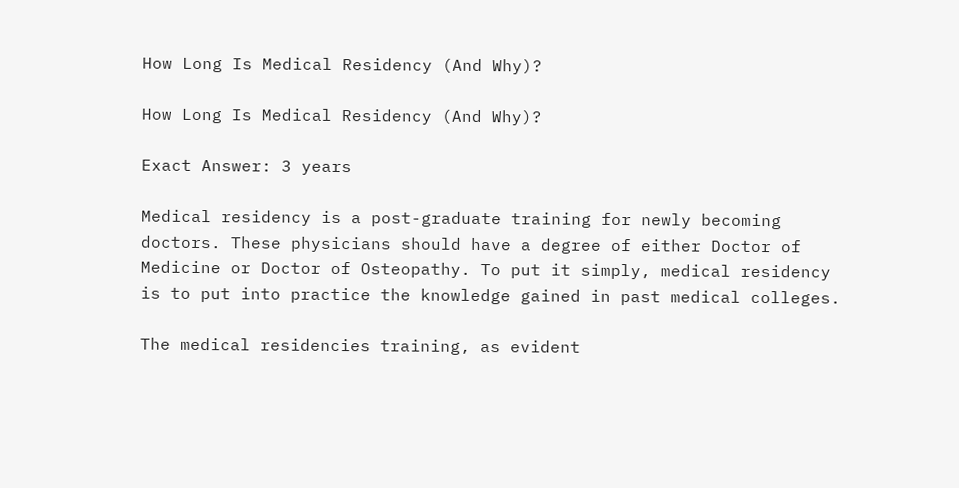How Long Is Medical Residency (And Why)?

How Long Is Medical Residency (And Why)?

Exact Answer: 3 years

Medical residency is a post-graduate training for newly becoming doctors. These physicians should have a degree of either Doctor of Medicine or Doctor of Osteopathy. To put it simply, medical residency is to put into practice the knowledge gained in past medical colleges.

The medical residencies training, as evident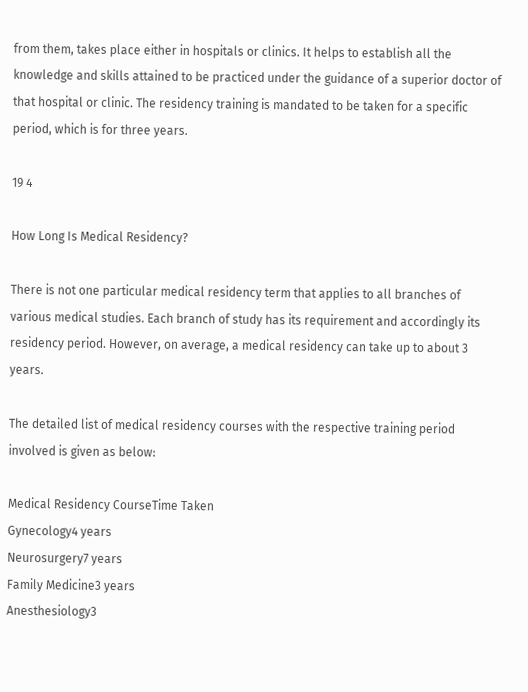from them, takes place either in hospitals or clinics. It helps to establish all the knowledge and skills attained to be practiced under the guidance of a superior doctor of that hospital or clinic. The residency training is mandated to be taken for a specific period, which is for three years.

19 4

How Long Is Medical Residency?

There is not one particular medical residency term that applies to all branches of various medical studies. Each branch of study has its requirement and accordingly its residency period. However, on average, a medical residency can take up to about 3 years.

The detailed list of medical residency courses with the respective training period involved is given as below:

Medical Residency CourseTime Taken
Gynecology4 years
Neurosurgery7 years
Family Medicine3 years
Anesthesiology3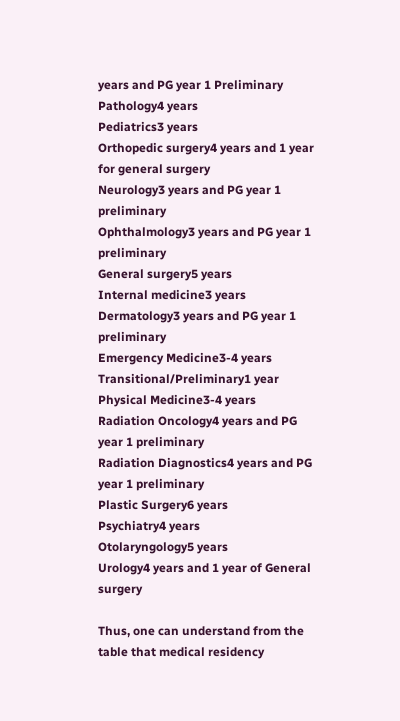years and PG year 1 Preliminary
Pathology4 years
Pediatrics3 years
Orthopedic surgery4 years and 1 year for general surgery
Neurology3 years and PG year 1 preliminary
Ophthalmology3 years and PG year 1 preliminary
General surgery5 years
Internal medicine3 years
Dermatology3 years and PG year 1 preliminary
Emergency Medicine3-4 years
Transitional/Preliminary1 year
Physical Medicine3-4 years
Radiation Oncology4 years and PG year 1 preliminary
Radiation Diagnostics4 years and PG year 1 preliminary
Plastic Surgery6 years
Psychiatry4 years
Otolaryngology5 years
Urology4 years and 1 year of General surgery

Thus, one can understand from the table that medical residency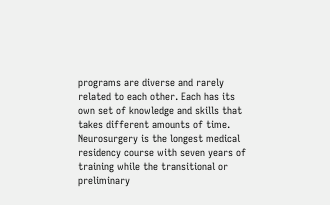programs are diverse and rarely related to each other. Each has its own set of knowledge and skills that takes different amounts of time. Neurosurgery is the longest medical residency course with seven years of training while the transitional or preliminary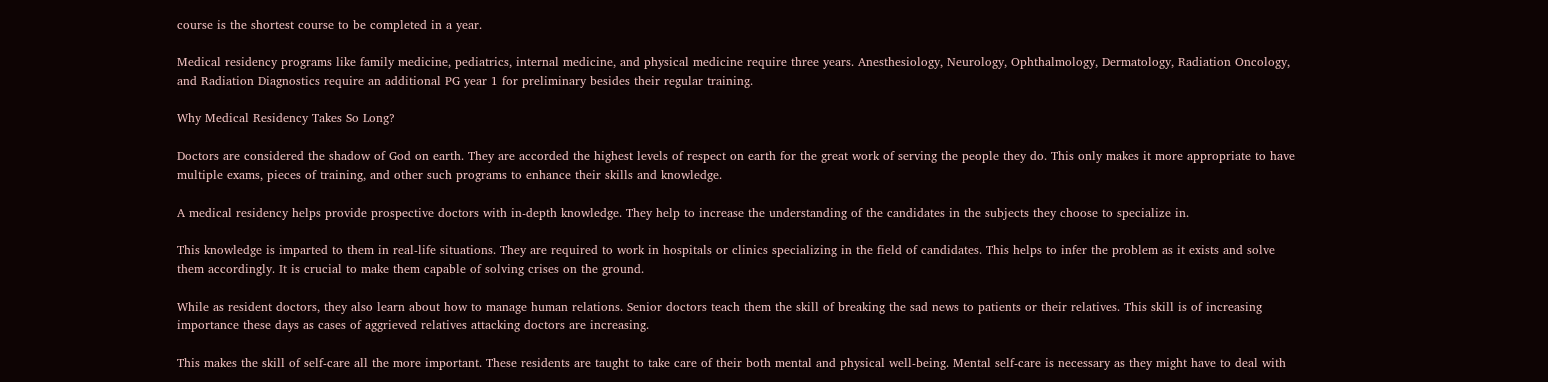course is the shortest course to be completed in a year.

Medical residency programs like family medicine, pediatrics, internal medicine, and physical medicine require three years. Anesthesiology, Neurology, Ophthalmology, Dermatology, Radiation Oncology, and Radiation Diagnostics require an additional PG year 1 for preliminary besides their regular training.

Why Medical Residency Takes So Long?

Doctors are considered the shadow of God on earth. They are accorded the highest levels of respect on earth for the great work of serving the people they do. This only makes it more appropriate to have multiple exams, pieces of training, and other such programs to enhance their skills and knowledge.

A medical residency helps provide prospective doctors with in-depth knowledge. They help to increase the understanding of the candidates in the subjects they choose to specialize in.

This knowledge is imparted to them in real-life situations. They are required to work in hospitals or clinics specializing in the field of candidates. This helps to infer the problem as it exists and solve them accordingly. It is crucial to make them capable of solving crises on the ground.

While as resident doctors, they also learn about how to manage human relations. Senior doctors teach them the skill of breaking the sad news to patients or their relatives. This skill is of increasing importance these days as cases of aggrieved relatives attacking doctors are increasing.

This makes the skill of self-care all the more important. These residents are taught to take care of their both mental and physical well-being. Mental self-care is necessary as they might have to deal with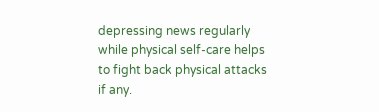depressing news regularly while physical self-care helps to fight back physical attacks if any.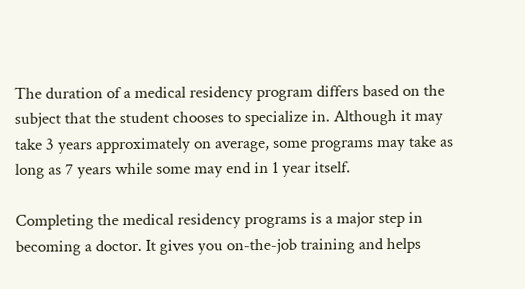The duration of a medical residency program differs based on the subject that the student chooses to specialize in. Although it may take 3 years approximately on average, some programs may take as long as 7 years while some may end in 1 year itself.

Completing the medical residency programs is a major step in becoming a doctor. It gives you on-the-job training and helps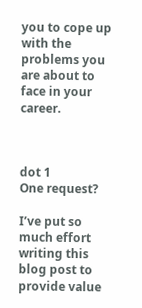you to cope up with the problems you are about to face in your career.



dot 1
One request?

I’ve put so much effort writing this blog post to provide value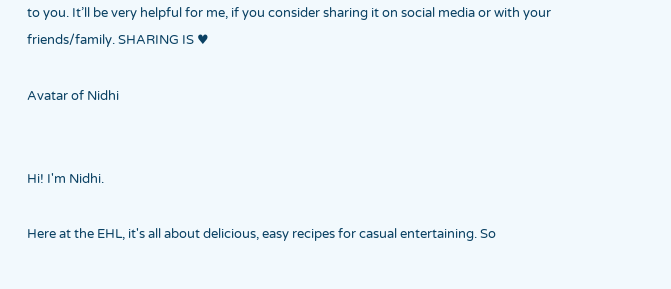to you. It’ll be very helpful for me, if you consider sharing it on social media or with your friends/family. SHARING IS ♥

Avatar of Nidhi


Hi! I'm Nidhi.

Here at the EHL, it's all about delicious, easy recipes for casual entertaining. So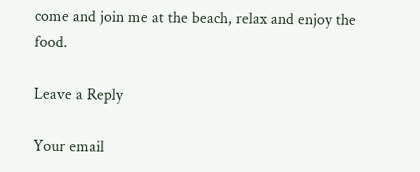come and join me at the beach, relax and enjoy the food.

Leave a Reply

Your email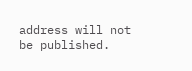address will not be published.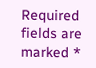Required fields are marked *